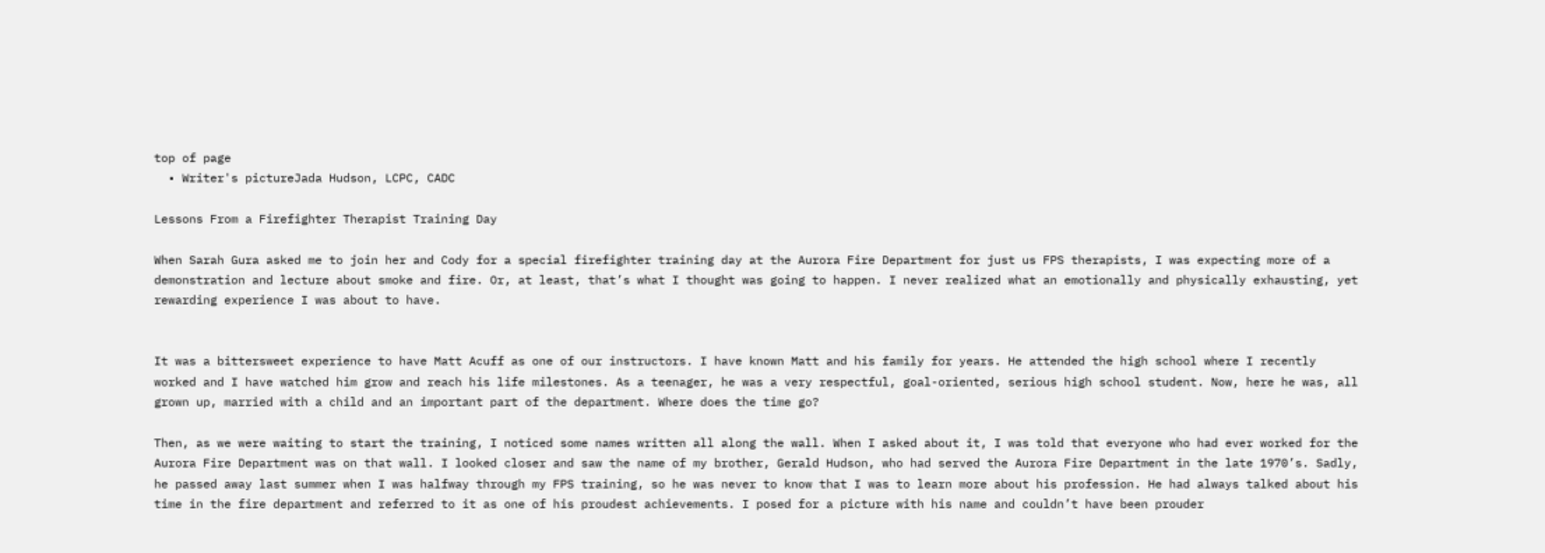top of page
  • Writer's pictureJada Hudson, LCPC, CADC

Lessons From a Firefighter Therapist Training Day

When Sarah Gura asked me to join her and Cody for a special firefighter training day at the Aurora Fire Department for just us FPS therapists, I was expecting more of a demonstration and lecture about smoke and fire. Or, at least, that’s what I thought was going to happen. I never realized what an emotionally and physically exhausting, yet rewarding experience I was about to have.


It was a bittersweet experience to have Matt Acuff as one of our instructors. I have known Matt and his family for years. He attended the high school where I recently worked and I have watched him grow and reach his life milestones. As a teenager, he was a very respectful, goal-oriented, serious high school student. Now, here he was, all grown up, married with a child and an important part of the department. Where does the time go?

Then, as we were waiting to start the training, I noticed some names written all along the wall. When I asked about it, I was told that everyone who had ever worked for the Aurora Fire Department was on that wall. I looked closer and saw the name of my brother, Gerald Hudson, who had served the Aurora Fire Department in the late 1970’s. Sadly, he passed away last summer when I was halfway through my FPS training, so he was never to know that I was to learn more about his profession. He had always talked about his time in the fire department and referred to it as one of his proudest achievements. I posed for a picture with his name and couldn’t have been prouder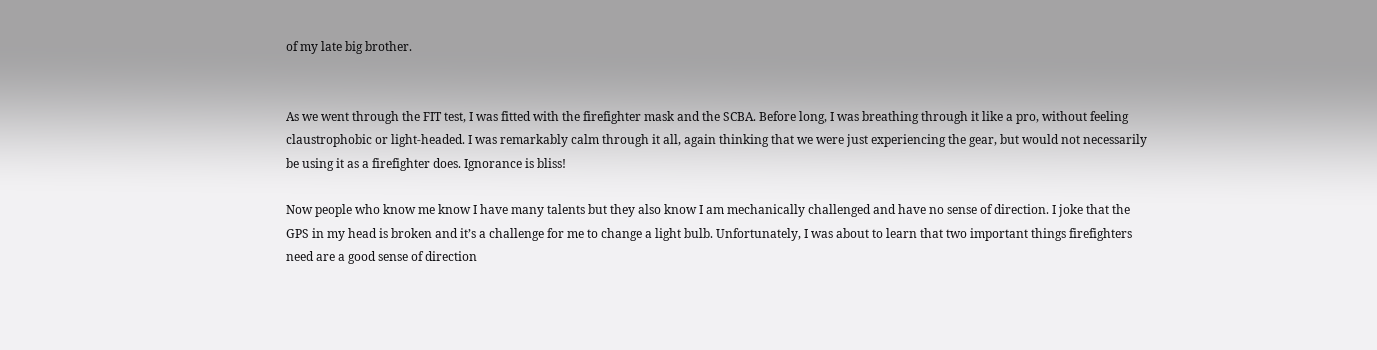of my late big brother.


As we went through the FIT test, I was fitted with the firefighter mask and the SCBA. Before long, I was breathing through it like a pro, without feeling claustrophobic or light-headed. I was remarkably calm through it all, again thinking that we were just experiencing the gear, but would not necessarily be using it as a firefighter does. Ignorance is bliss!

Now people who know me know I have many talents but they also know I am mechanically challenged and have no sense of direction. I joke that the GPS in my head is broken and it’s a challenge for me to change a light bulb. Unfortunately, I was about to learn that two important things firefighters need are a good sense of direction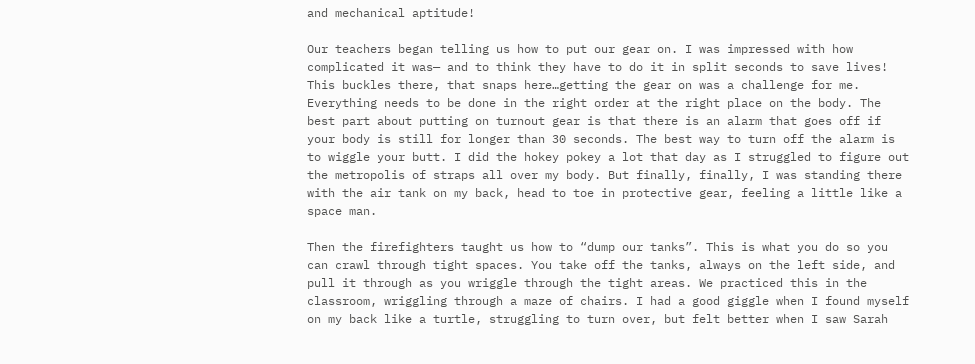and mechanical aptitude!

Our teachers began telling us how to put our gear on. I was impressed with how complicated it was— and to think they have to do it in split seconds to save lives! This buckles there, that snaps here…getting the gear on was a challenge for me. Everything needs to be done in the right order at the right place on the body. The best part about putting on turnout gear is that there is an alarm that goes off if your body is still for longer than 30 seconds. The best way to turn off the alarm is to wiggle your butt. I did the hokey pokey a lot that day as I struggled to figure out the metropolis of straps all over my body. But finally, finally, I was standing there with the air tank on my back, head to toe in protective gear, feeling a little like a space man.

Then the firefighters taught us how to “dump our tanks”. This is what you do so you can crawl through tight spaces. You take off the tanks, always on the left side, and pull it through as you wriggle through the tight areas. We practiced this in the classroom, wriggling through a maze of chairs. I had a good giggle when I found myself on my back like a turtle, struggling to turn over, but felt better when I saw Sarah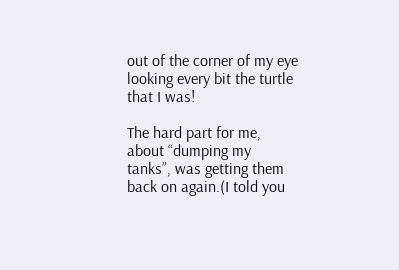out of the corner of my eye looking every bit the turtle that I was!

The hard part for me, about “dumping my tanks”, was getting them back on again.(I told you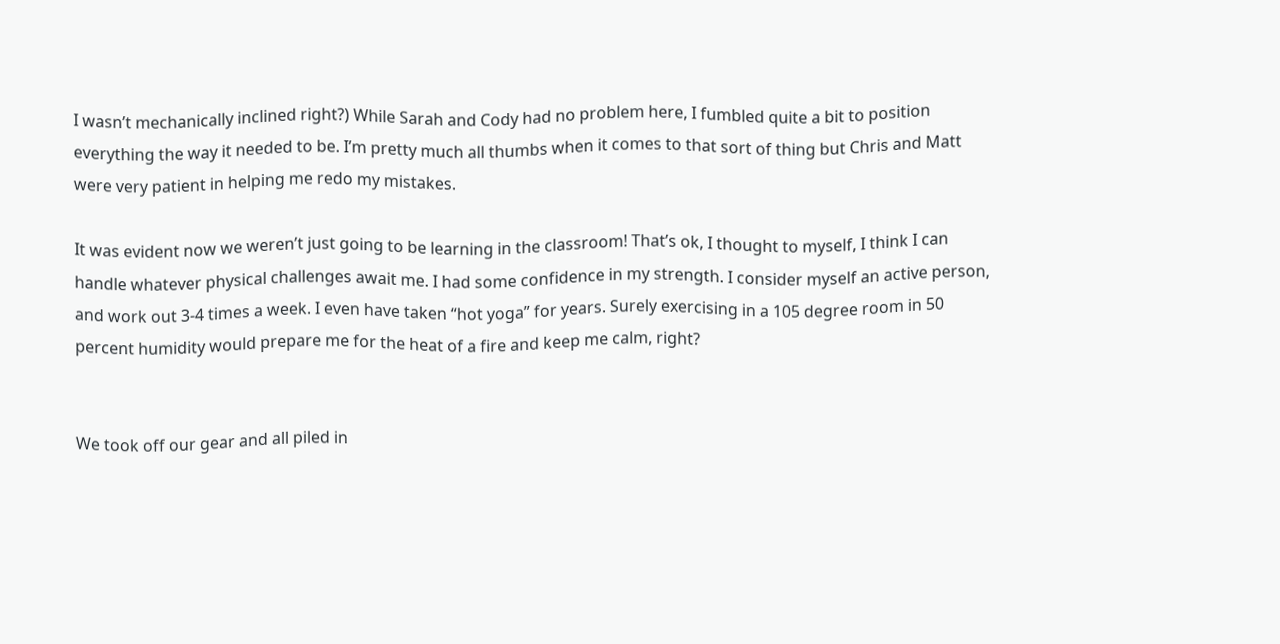I wasn’t mechanically inclined right?) While Sarah and Cody had no problem here, I fumbled quite a bit to position everything the way it needed to be. I’m pretty much all thumbs when it comes to that sort of thing but Chris and Matt were very patient in helping me redo my mistakes.

It was evident now we weren’t just going to be learning in the classroom! That’s ok, I thought to myself, I think I can handle whatever physical challenges await me. I had some confidence in my strength. I consider myself an active person, and work out 3-4 times a week. I even have taken “hot yoga” for years. Surely exercising in a 105 degree room in 50 percent humidity would prepare me for the heat of a fire and keep me calm, right?


We took off our gear and all piled in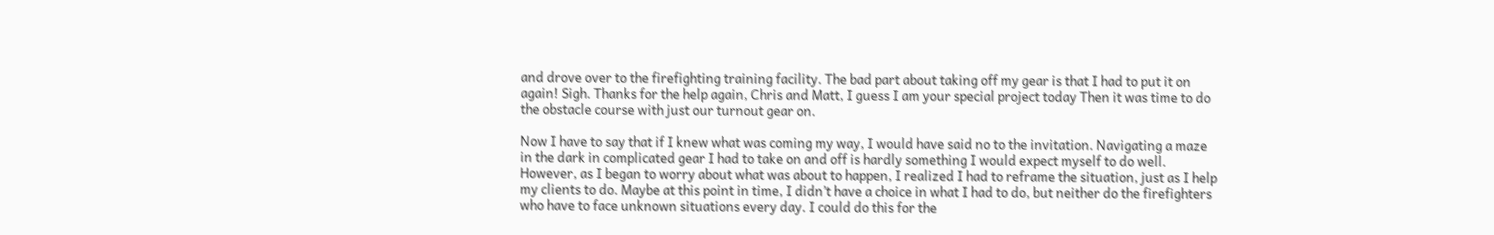and drove over to the firefighting training facility. The bad part about taking off my gear is that I had to put it on again! Sigh. Thanks for the help again, Chris and Matt, I guess I am your special project today Then it was time to do the obstacle course with just our turnout gear on.

Now I have to say that if I knew what was coming my way, I would have said no to the invitation. Navigating a maze in the dark in complicated gear I had to take on and off is hardly something I would expect myself to do well. However, as I began to worry about what was about to happen, I realized I had to reframe the situation, just as I help my clients to do. Maybe at this point in time, I didn’t have a choice in what I had to do, but neither do the firefighters who have to face unknown situations every day. I could do this for the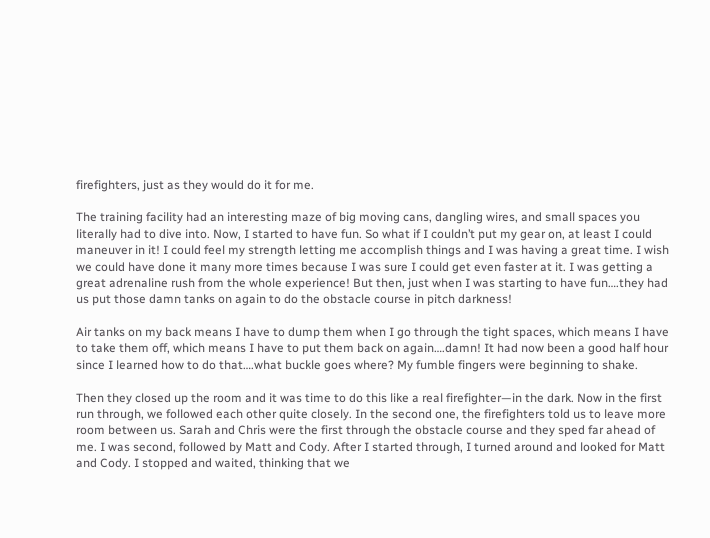firefighters, just as they would do it for me.

The training facility had an interesting maze of big moving cans, dangling wires, and small spaces you literally had to dive into. Now, I started to have fun. So what if I couldn’t put my gear on, at least I could maneuver in it! I could feel my strength letting me accomplish things and I was having a great time. I wish we could have done it many more times because I was sure I could get even faster at it. I was getting a great adrenaline rush from the whole experience! But then, just when I was starting to have fun….they had us put those damn tanks on again to do the obstacle course in pitch darkness!

Air tanks on my back means I have to dump them when I go through the tight spaces, which means I have to take them off, which means I have to put them back on again….damn! It had now been a good half hour since I learned how to do that….what buckle goes where? My fumble fingers were beginning to shake.

Then they closed up the room and it was time to do this like a real firefighter—in the dark. Now in the first run through, we followed each other quite closely. In the second one, the firefighters told us to leave more room between us. Sarah and Chris were the first through the obstacle course and they sped far ahead of me. I was second, followed by Matt and Cody. After I started through, I turned around and looked for Matt and Cody. I stopped and waited, thinking that we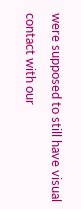were supposed to still have visual contact with our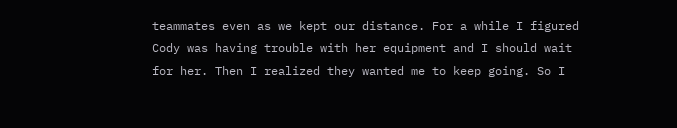teammates even as we kept our distance. For a while I figured Cody was having trouble with her equipment and I should wait for her. Then I realized they wanted me to keep going. So I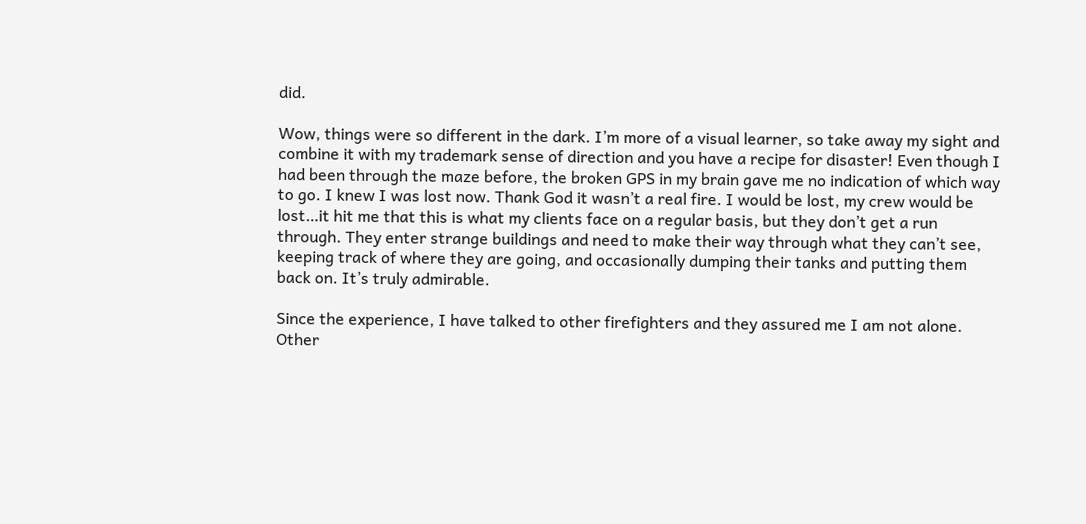did.

Wow, things were so different in the dark. I’m more of a visual learner, so take away my sight and combine it with my trademark sense of direction and you have a recipe for disaster! Even though I had been through the maze before, the broken GPS in my brain gave me no indication of which way to go. I knew I was lost now. Thank God it wasn’t a real fire. I would be lost, my crew would be lost…it hit me that this is what my clients face on a regular basis, but they don’t get a run through. They enter strange buildings and need to make their way through what they can’t see, keeping track of where they are going, and occasionally dumping their tanks and putting them back on. It’s truly admirable.

Since the experience, I have talked to other firefighters and they assured me I am not alone. Other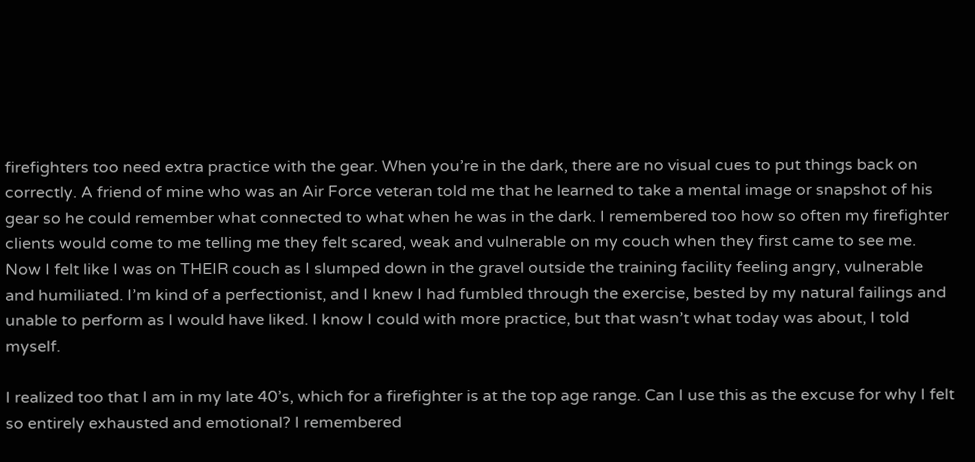firefighters too need extra practice with the gear. When you’re in the dark, there are no visual cues to put things back on correctly. A friend of mine who was an Air Force veteran told me that he learned to take a mental image or snapshot of his gear so he could remember what connected to what when he was in the dark. I remembered too how so often my firefighter clients would come to me telling me they felt scared, weak and vulnerable on my couch when they first came to see me. Now I felt like I was on THEIR couch as I slumped down in the gravel outside the training facility feeling angry, vulnerable and humiliated. I’m kind of a perfectionist, and I knew I had fumbled through the exercise, bested by my natural failings and unable to perform as I would have liked. I know I could with more practice, but that wasn’t what today was about, I told myself.

I realized too that I am in my late 40’s, which for a firefighter is at the top age range. Can I use this as the excuse for why I felt so entirely exhausted and emotional? I remembered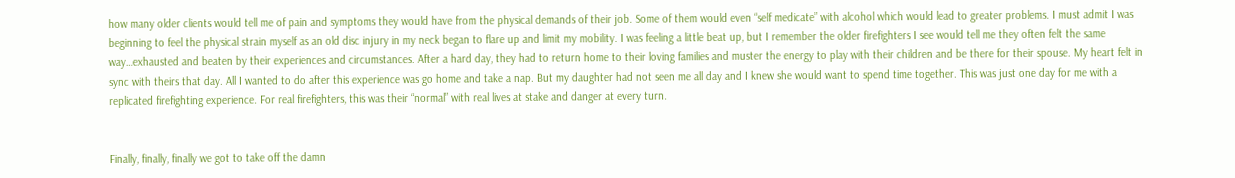how many older clients would tell me of pain and symptoms they would have from the physical demands of their job. Some of them would even “self medicate” with alcohol which would lead to greater problems. I must admit I was beginning to feel the physical strain myself as an old disc injury in my neck began to flare up and limit my mobility. I was feeling a little beat up, but I remember the older firefighters I see would tell me they often felt the same way…exhausted and beaten by their experiences and circumstances. After a hard day, they had to return home to their loving families and muster the energy to play with their children and be there for their spouse. My heart felt in sync with theirs that day. All I wanted to do after this experience was go home and take a nap. But my daughter had not seen me all day and I knew she would want to spend time together. This was just one day for me with a replicated firefighting experience. For real firefighters, this was their “normal” with real lives at stake and danger at every turn.


Finally, finally, finally we got to take off the damn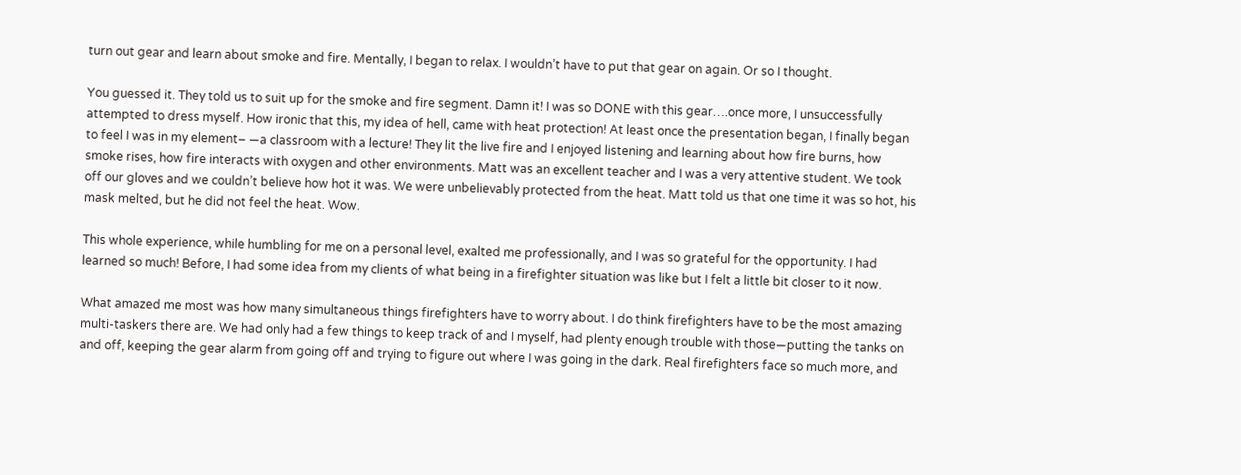turn out gear and learn about smoke and fire. Mentally, I began to relax. I wouldn’t have to put that gear on again. Or so I thought.

You guessed it. They told us to suit up for the smoke and fire segment. Damn it! I was so DONE with this gear….once more, I unsuccessfully attempted to dress myself. How ironic that this, my idea of hell, came with heat protection! At least once the presentation began, I finally began to feel I was in my element– —a classroom with a lecture! They lit the live fire and I enjoyed listening and learning about how fire burns, how smoke rises, how fire interacts with oxygen and other environments. Matt was an excellent teacher and I was a very attentive student. We took off our gloves and we couldn’t believe how hot it was. We were unbelievably protected from the heat. Matt told us that one time it was so hot, his mask melted, but he did not feel the heat. Wow.

This whole experience, while humbling for me on a personal level, exalted me professionally, and I was so grateful for the opportunity. I had learned so much! Before, I had some idea from my clients of what being in a firefighter situation was like but I felt a little bit closer to it now.

What amazed me most was how many simultaneous things firefighters have to worry about. I do think firefighters have to be the most amazing multi-taskers there are. We had only had a few things to keep track of and I myself, had plenty enough trouble with those—putting the tanks on and off, keeping the gear alarm from going off and trying to figure out where I was going in the dark. Real firefighters face so much more, and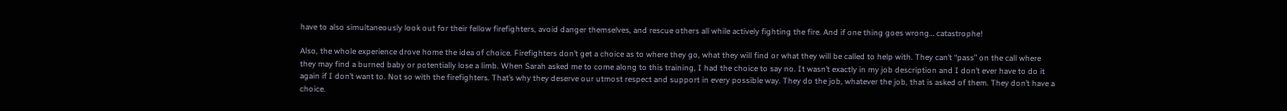have to also simultaneously look out for their fellow firefighters, avoid danger themselves, and rescue others all while actively fighting the fire. And if one thing goes wrong… catastrophe!

Also, the whole experience drove home the idea of choice. Firefighters don’t get a choice as to where they go, what they will find or what they will be called to help with. They can’t “pass” on the call where they may find a burned baby or potentially lose a limb. When Sarah asked me to come along to this training, I had the choice to say no. It wasn’t exactly in my job description and I don’t ever have to do it again if I don’t want to. Not so with the firefighters. That’s why they deserve our utmost respect and support in every possible way. They do the job, whatever the job, that is asked of them. They don’t have a choice.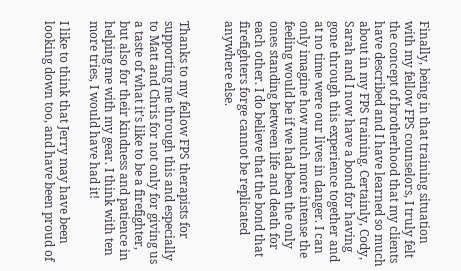Finally, being in that training situation with my fellow FPS counselors, I truly felt the concept of brotherhood that my clients have described and I have learned so much about in my FPS training. Certainly, Cody, Sarah and I now have a bond for having gone through this experience together and at no time were our lives in danger. I can only imagine how much more intense the feeling would be if we had been the only ones standing between life and death for each other. I do believe that the bond that firefighters forge cannot be replicated anywhere else.


Thanks to my fellow FPS therapists for supporting me through this and especially to Matt and Chris for not only for giving us a taste of what it’s like to be a firefighter, but also for their kindness and patience in helping me with my gear. I think with ten more tries, I would have had it!

I like to think that Jerry may have been looking down too, and have been proud of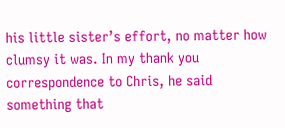his little sister’s effort, no matter how clumsy it was. In my thank you correspondence to Chris, he said something that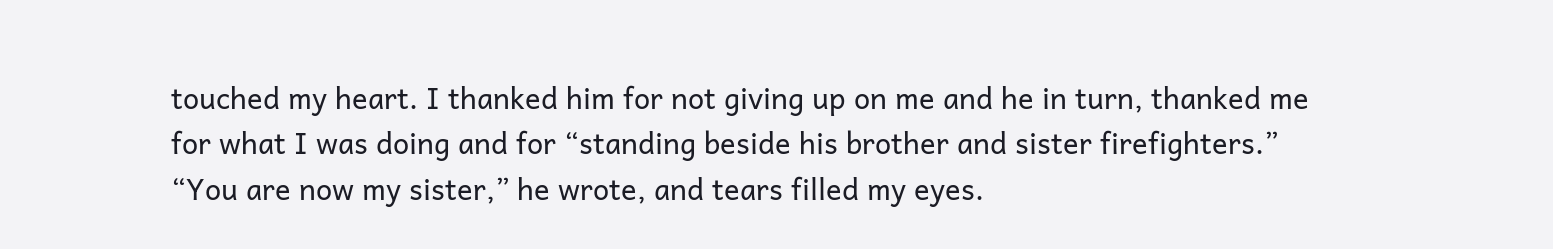touched my heart. I thanked him for not giving up on me and he in turn, thanked me for what I was doing and for “standing beside his brother and sister firefighters.” “You are now my sister,” he wrote, and tears filled my eyes.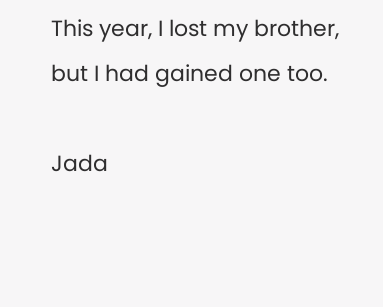This year, I lost my brother, but I had gained one too.

Jada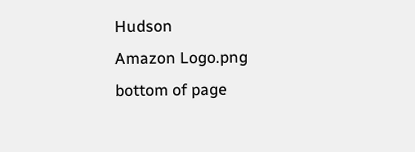Hudson
Amazon Logo.png
bottom of page